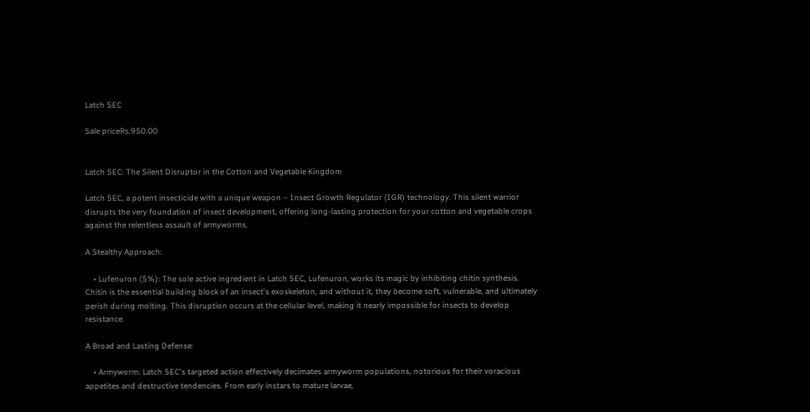Latch 5EC

Sale priceRs.950.00


Latch 5EC: The Silent Disruptor in the Cotton and Vegetable Kingdom

Latch 5EC, a potent insecticide with a unique weapon – Insect Growth Regulator (IGR) technology. This silent warrior disrupts the very foundation of insect development, offering long-lasting protection for your cotton and vegetable crops against the relentless assault of armyworms.

A Stealthy Approach:

    • Lufenuron (5%): The sole active ingredient in Latch 5EC, Lufenuron, works its magic by inhibiting chitin synthesis. Chitin is the essential building block of an insect's exoskeleton, and without it, they become soft, vulnerable, and ultimately perish during molting. This disruption occurs at the cellular level, making it nearly impossible for insects to develop resistance.

A Broad and Lasting Defense:

    • Armyworm: Latch 5EC's targeted action effectively decimates armyworm populations, notorious for their voracious appetites and destructive tendencies. From early instars to mature larvae,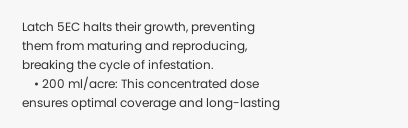Latch 5EC halts their growth, preventing them from maturing and reproducing, breaking the cycle of infestation.
    • 200 ml/acre: This concentrated dose ensures optimal coverage and long-lasting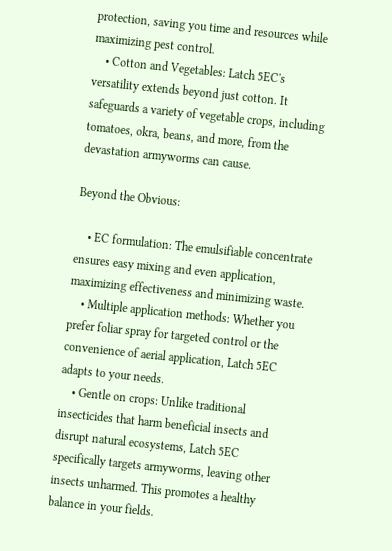protection, saving you time and resources while maximizing pest control.
    • Cotton and Vegetables: Latch 5EC's versatility extends beyond just cotton. It safeguards a variety of vegetable crops, including tomatoes, okra, beans, and more, from the devastation armyworms can cause.

Beyond the Obvious:

    • EC formulation: The emulsifiable concentrate ensures easy mixing and even application, maximizing effectiveness and minimizing waste.
    • Multiple application methods: Whether you prefer foliar spray for targeted control or the convenience of aerial application, Latch 5EC adapts to your needs.
    • Gentle on crops: Unlike traditional insecticides that harm beneficial insects and disrupt natural ecosystems, Latch 5EC specifically targets armyworms, leaving other insects unharmed. This promotes a healthy balance in your fields.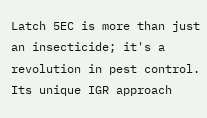Latch 5EC is more than just an insecticide; it's a revolution in pest control. Its unique IGR approach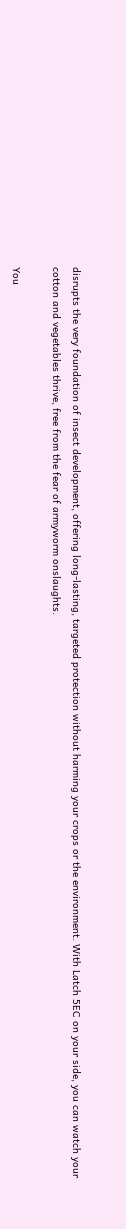disrupts the very foundation of insect development, offering long-lasting, targeted protection without harming your crops or the environment. With Latch 5EC on your side, you can watch your cotton and vegetables thrive, free from the fear of armyworm onslaughts.

You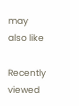may also like

Recently viewed